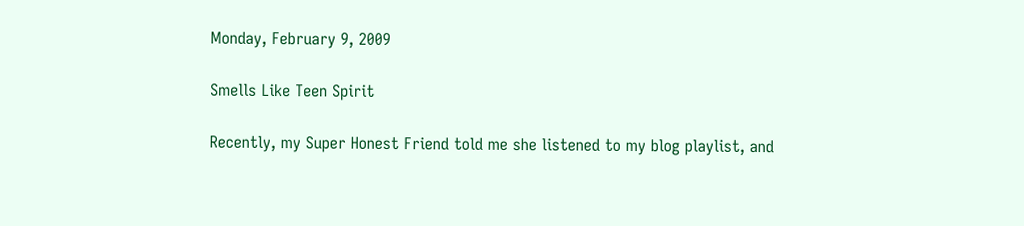Monday, February 9, 2009

Smells Like Teen Spirit

Recently, my Super Honest Friend told me she listened to my blog playlist, and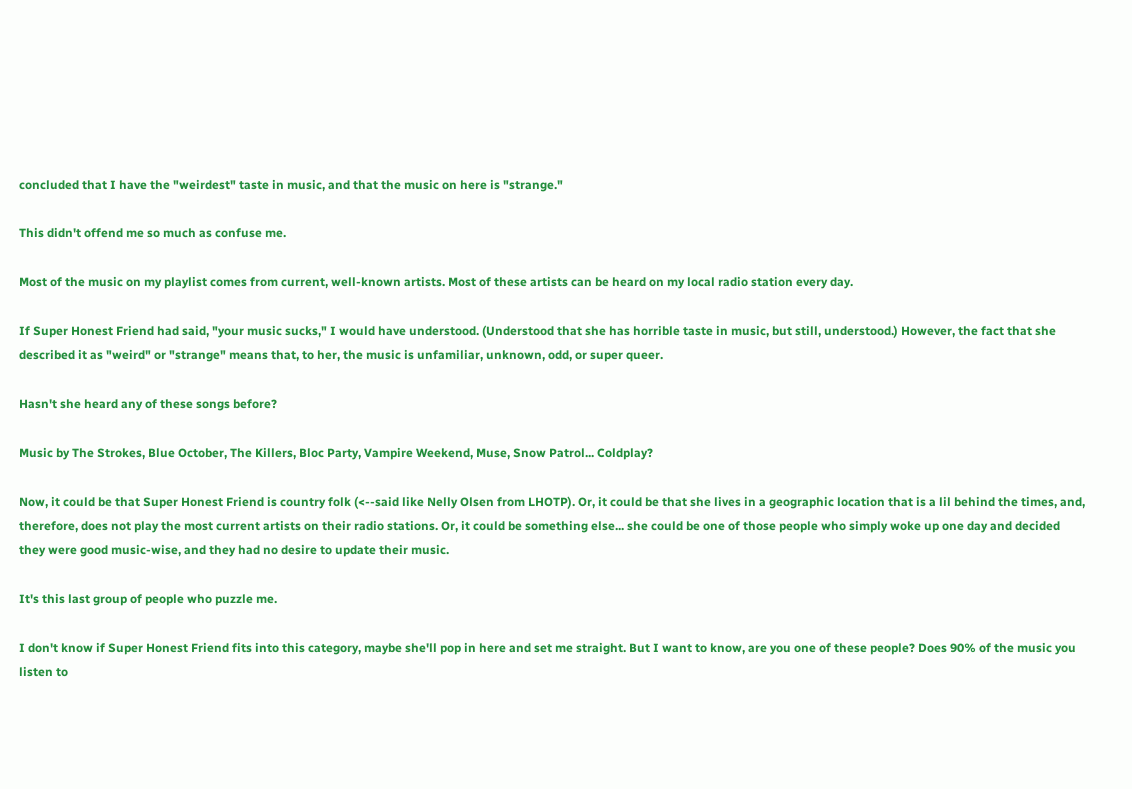concluded that I have the "weirdest" taste in music, and that the music on here is "strange."

This didn't offend me so much as confuse me.

Most of the music on my playlist comes from current, well-known artists. Most of these artists can be heard on my local radio station every day.

If Super Honest Friend had said, "your music sucks," I would have understood. (Understood that she has horrible taste in music, but still, understood.) However, the fact that she described it as "weird" or "strange" means that, to her, the music is unfamiliar, unknown, odd, or super queer.

Hasn't she heard any of these songs before?

Music by The Strokes, Blue October, The Killers, Bloc Party, Vampire Weekend, Muse, Snow Patrol... Coldplay?

Now, it could be that Super Honest Friend is country folk (<--said like Nelly Olsen from LHOTP). Or, it could be that she lives in a geographic location that is a lil behind the times, and, therefore, does not play the most current artists on their radio stations. Or, it could be something else... she could be one of those people who simply woke up one day and decided they were good music-wise, and they had no desire to update their music.

It's this last group of people who puzzle me.

I don't know if Super Honest Friend fits into this category, maybe she'll pop in here and set me straight. But I want to know, are you one of these people? Does 90% of the music you listen to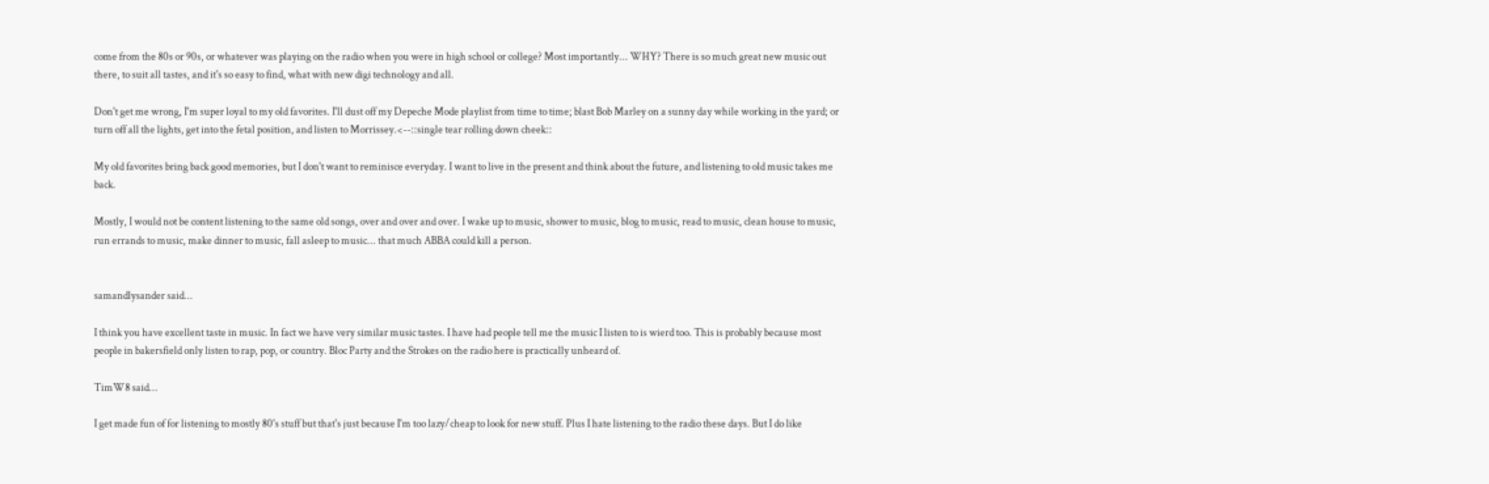come from the 80s or 90s, or whatever was playing on the radio when you were in high school or college? Most importantly... WHY? There is so much great new music out there, to suit all tastes, and it's so easy to find, what with new digi technology and all.

Don't get me wrong, I'm super loyal to my old favorites. I'll dust off my Depeche Mode playlist from time to time; blast Bob Marley on a sunny day while working in the yard; or turn off all the lights, get into the fetal position, and listen to Morrissey.<--::single tear rolling down cheek::

My old favorites bring back good memories, but I don't want to reminisce everyday. I want to live in the present and think about the future, and listening to old music takes me back.

Mostly, I would not be content listening to the same old songs, over and over and over. I wake up to music, shower to music, blog to music, read to music, clean house to music, run errands to music, make dinner to music, fall asleep to music... that much ABBA could kill a person.


samandlysander said...

I think you have excellent taste in music. In fact we have very similar music tastes. I have had people tell me the music I listen to is wierd too. This is probably because most people in bakersfield only listen to rap, pop, or country. Bloc Party and the Strokes on the radio here is practically unheard of.

TimW8 said...

I get made fun of for listening to mostly 80's stuff but that's just because I'm too lazy/cheap to look for new stuff. Plus I hate listening to the radio these days. But I do like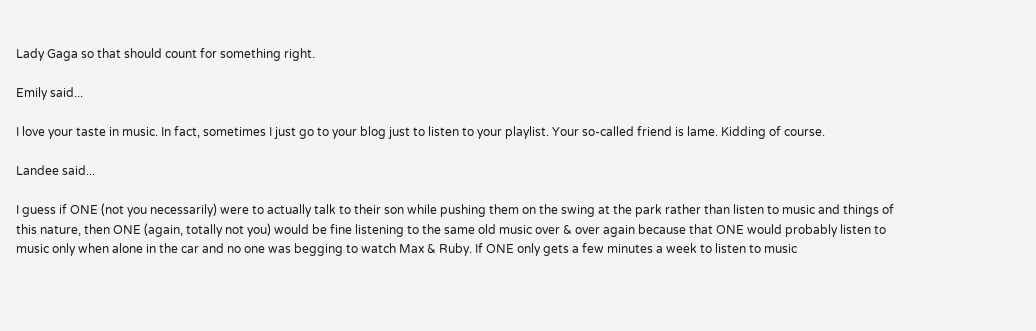Lady Gaga so that should count for something right.

Emily said...

I love your taste in music. In fact, sometimes I just go to your blog just to listen to your playlist. Your so-called friend is lame. Kidding of course.

Landee said...

I guess if ONE (not you necessarily) were to actually talk to their son while pushing them on the swing at the park rather than listen to music and things of this nature, then ONE (again, totally not you) would be fine listening to the same old music over & over again because that ONE would probably listen to music only when alone in the car and no one was begging to watch Max & Ruby. If ONE only gets a few minutes a week to listen to music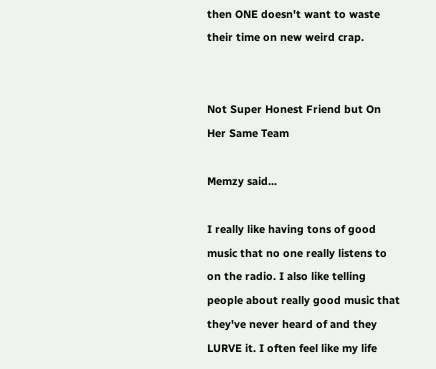then ONE doesn't want to waste their time on new weird crap.


Not Super Honest Friend but On Her Same Team

Memzy said...

I really like having tons of good music that no one really listens to on the radio. I also like telling people about really good music that they've never heard of and they LURVE it. I often feel like my life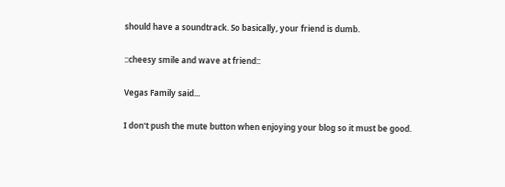should have a soundtrack. So basically, your friend is dumb.

::cheesy smile and wave at friend::

Vegas Family said...

I don't push the mute button when enjoying your blog so it must be good.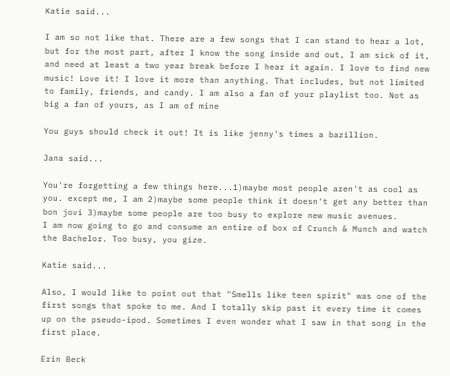Katie said...

I am so not like that. There are a few songs that I can stand to hear a lot, but for the most part, after I know the song inside and out, I am sick of it, and need at least a two year break before I hear it again. I love to find new music! Love it! I love it more than anything. That includes, but not limited to family, friends, and candy. I am also a fan of your playlist too. Not as big a fan of yours, as I am of mine

You guys should check it out! It is like jenny's times a bazillion.

Jana said...

You're forgetting a few things here...1)maybe most people aren't as cool as you. except me, I am 2)maybe some people think it doesn't get any better than bon jovi 3)maybe some people are too busy to explore new music avenues.
I am now going to go and consume an entire of box of Crunch & Munch and watch the Bachelor. Too busy, you gize.

Katie said...

Also, I would like to point out that "Smells like teen spirit" was one of the first songs that spoke to me. And I totally skip past it every time it comes up on the pseudo-ipod. Sometimes I even wonder what I saw in that song in the first place.

Erin Beck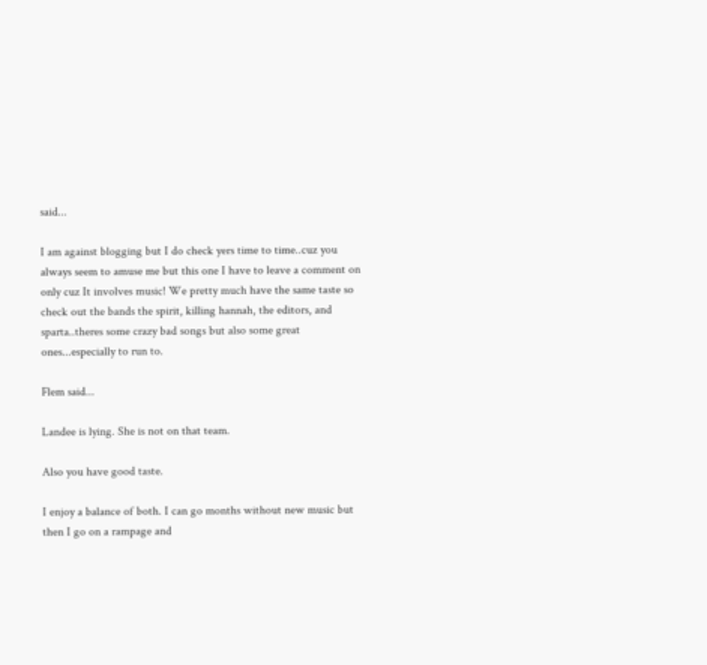said...

I am against blogging but I do check yers time to time..cuz you always seem to amuse me but this one I have to leave a comment on only cuz It involves music! We pretty much have the same taste so check out the bands the spirit, killing hannah, the editors, and sparta..theres some crazy bad songs but also some great ones...especially to run to.

Flem said...

Landee is lying. She is not on that team.

Also you have good taste.

I enjoy a balance of both. I can go months without new music but then I go on a rampage and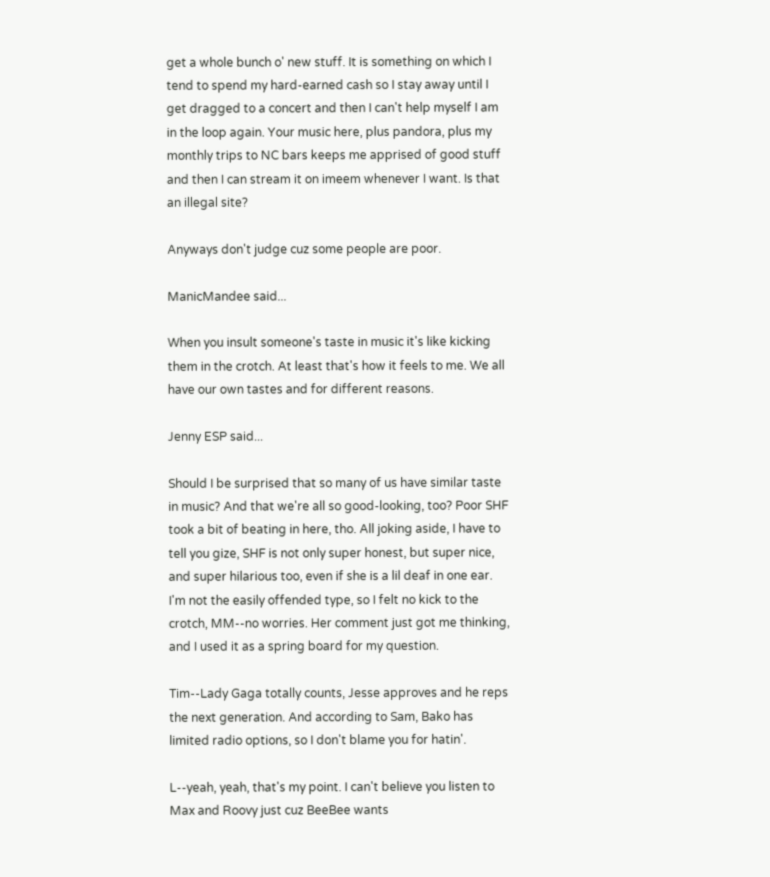get a whole bunch o' new stuff. It is something on which I tend to spend my hard-earned cash so I stay away until I get dragged to a concert and then I can't help myself I am in the loop again. Your music here, plus pandora, plus my monthly trips to NC bars keeps me apprised of good stuff and then I can stream it on imeem whenever I want. Is that an illegal site?

Anyways don't judge cuz some people are poor.

ManicMandee said...

When you insult someone's taste in music it's like kicking them in the crotch. At least that's how it feels to me. We all have our own tastes and for different reasons.

Jenny ESP said...

Should I be surprised that so many of us have similar taste in music? And that we're all so good-looking, too? Poor SHF took a bit of beating in here, tho. All joking aside, I have to tell you gize, SHF is not only super honest, but super nice, and super hilarious too, even if she is a lil deaf in one ear. I'm not the easily offended type, so I felt no kick to the crotch, MM--no worries. Her comment just got me thinking, and I used it as a spring board for my question.

Tim--Lady Gaga totally counts, Jesse approves and he reps the next generation. And according to Sam, Bako has limited radio options, so I don't blame you for hatin'.

L--yeah, yeah, that's my point. I can't believe you listen to Max and Roovy just cuz BeeBee wants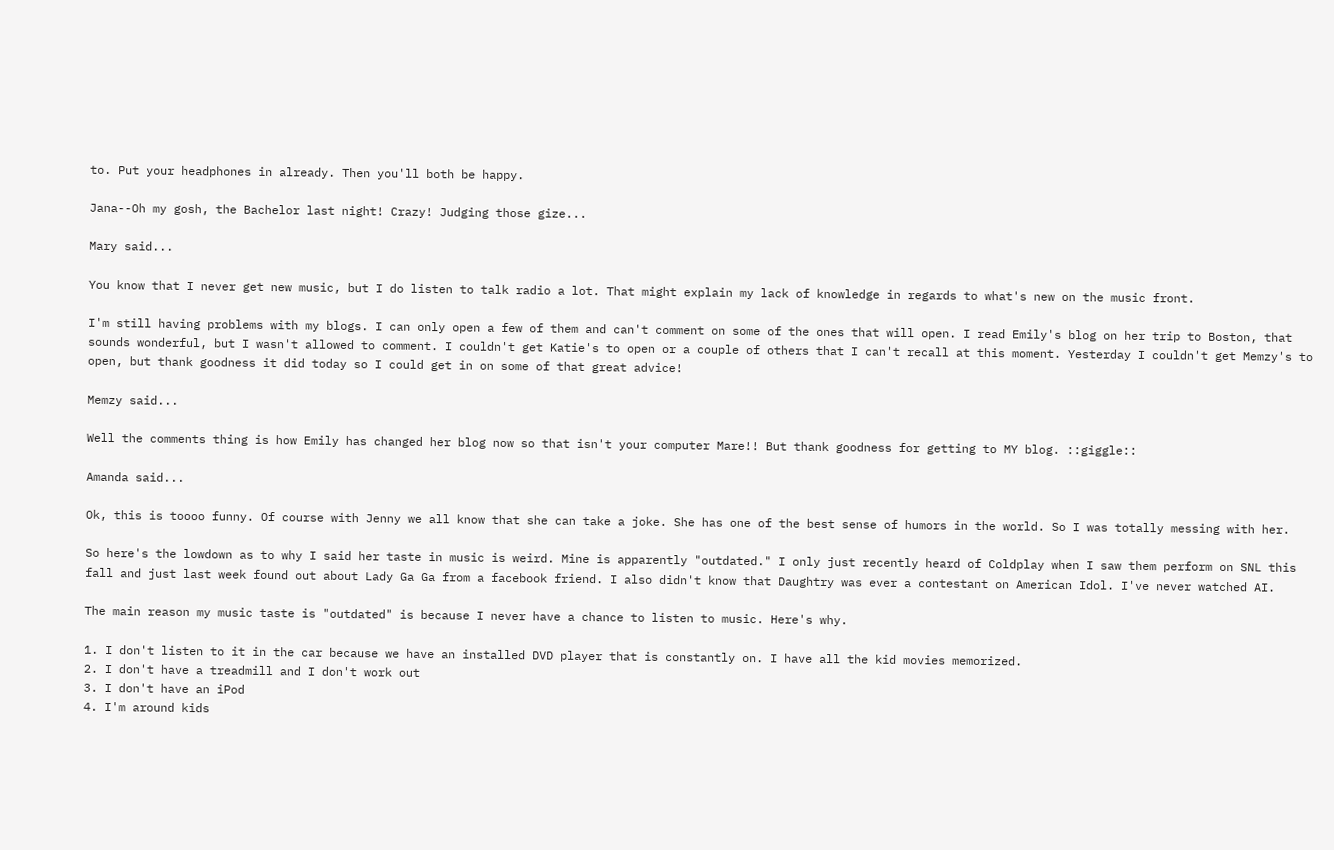to. Put your headphones in already. Then you'll both be happy.

Jana--Oh my gosh, the Bachelor last night! Crazy! Judging those gize...

Mary said...

You know that I never get new music, but I do listen to talk radio a lot. That might explain my lack of knowledge in regards to what's new on the music front.

I'm still having problems with my blogs. I can only open a few of them and can't comment on some of the ones that will open. I read Emily's blog on her trip to Boston, that sounds wonderful, but I wasn't allowed to comment. I couldn't get Katie's to open or a couple of others that I can't recall at this moment. Yesterday I couldn't get Memzy's to open, but thank goodness it did today so I could get in on some of that great advice!

Memzy said...

Well the comments thing is how Emily has changed her blog now so that isn't your computer Mare!! But thank goodness for getting to MY blog. ::giggle::

Amanda said...

Ok, this is toooo funny. Of course with Jenny we all know that she can take a joke. She has one of the best sense of humors in the world. So I was totally messing with her.

So here's the lowdown as to why I said her taste in music is weird. Mine is apparently "outdated." I only just recently heard of Coldplay when I saw them perform on SNL this fall and just last week found out about Lady Ga Ga from a facebook friend. I also didn't know that Daughtry was ever a contestant on American Idol. I've never watched AI.

The main reason my music taste is "outdated" is because I never have a chance to listen to music. Here's why.

1. I don't listen to it in the car because we have an installed DVD player that is constantly on. I have all the kid movies memorized.
2. I don't have a treadmill and I don't work out
3. I don't have an iPod
4. I'm around kids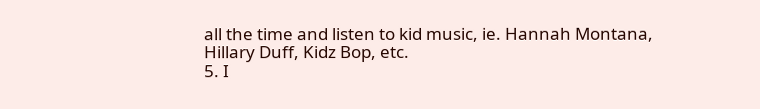all the time and listen to kid music, ie. Hannah Montana, Hillary Duff, Kidz Bop, etc.
5. I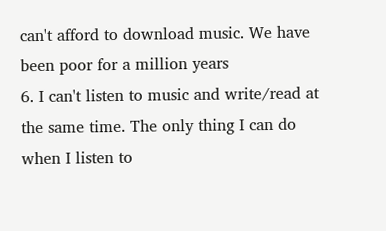can't afford to download music. We have been poor for a million years
6. I can't listen to music and write/read at the same time. The only thing I can do when I listen to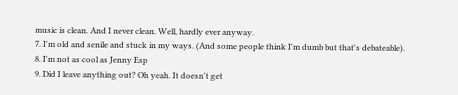music is clean. And I never clean. Well, hardly ever anyway.
7. I'm old and senile and stuck in my ways. (And some people think I'm dumb but that's debateable).
8. I'm not as cool as Jenny Esp
9. Did I leave anything out? Oh yeah. It doesn't get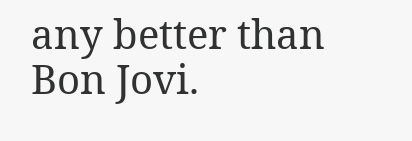any better than Bon Jovi.